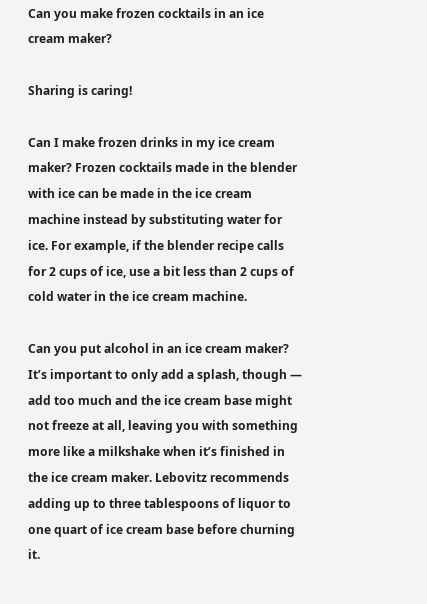Can you make frozen cocktails in an ice cream maker?

Sharing is caring!

Can I make frozen drinks in my ice cream maker? Frozen cocktails made in the blender with ice can be made in the ice cream machine instead by substituting water for ice. For example, if the blender recipe calls for 2 cups of ice, use a bit less than 2 cups of cold water in the ice cream machine.

Can you put alcohol in an ice cream maker? It’s important to only add a splash, though — add too much and the ice cream base might not freeze at all, leaving you with something more like a milkshake when it’s finished in the ice cream maker. Lebovitz recommends adding up to three tablespoons of liquor to one quart of ice cream base before churning it.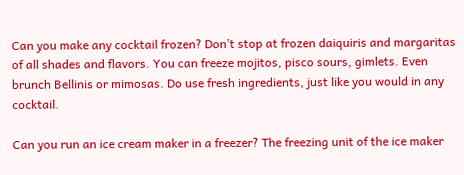Can you make any cocktail frozen? Don’t stop at frozen daiquiris and margaritas of all shades and flavors. You can freeze mojitos, pisco sours, gimlets. Even brunch Bellinis or mimosas. Do use fresh ingredients, just like you would in any cocktail.

Can you run an ice cream maker in a freezer? The freezing unit of the ice maker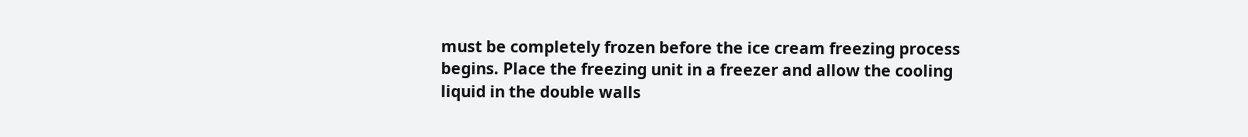must be completely frozen before the ice cream freezing process begins. Place the freezing unit in a freezer and allow the cooling liquid in the double walls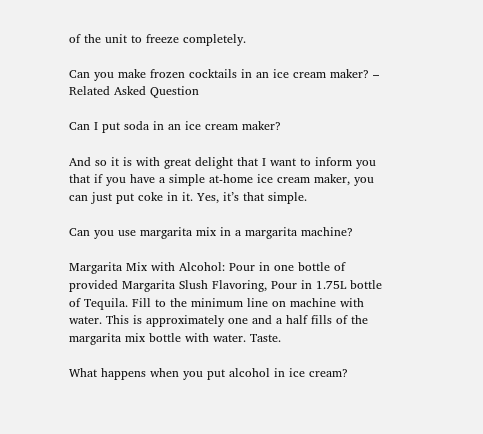of the unit to freeze completely.

Can you make frozen cocktails in an ice cream maker? – Related Asked Question

Can I put soda in an ice cream maker?

And so it is with great delight that I want to inform you that if you have a simple at-home ice cream maker, you can just put coke in it. Yes, it’s that simple.

Can you use margarita mix in a margarita machine?

Margarita Mix with Alcohol: Pour in one bottle of provided Margarita Slush Flavoring, Pour in 1.75L bottle of Tequila. Fill to the minimum line on machine with water. This is approximately one and a half fills of the margarita mix bottle with water. Taste.

What happens when you put alcohol in ice cream?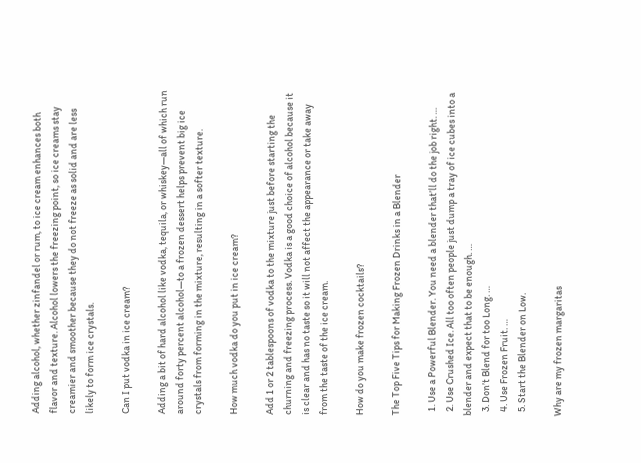Adding alcohol, whether zinfandel or rum, to ice cream enhances both flavor and texture. Alcohol lowers the freezing point, so ice creams stay creamier and smoother because they do not freeze as solid and are less likely to form ice crystals.

Can I put vodka in ice cream?

Adding a bit of hard alcohol like vodka, tequila, or whiskey—all of which run around forty percent alcohol—to a frozen dessert helps prevent big ice crystals from forming in the mixture, resulting in a softer texture.

How much vodka do you put in ice cream?

Add 1 or 2 tablespoons of vodka to the mixture just before starting the churning and freezing process. Vodka is a good choice of alcohol because it is clear and has no taste so it will not affect the appearance or take away from the taste of the ice cream.

How do you make frozen cocktails?

The Top Five Tips for Making Frozen Drinks in a Blender

  1. Use a Powerful Blender. You need a blender that’ll do the job right. …
  2. Use Crushed Ice. All too often people just dump a tray of ice cubes into a blender and expect that to be enough. …
  3. Don’t Blend for too Long. …
  4. Use Frozen Fruit. …
  5. Start the Blender on Low.

Why are my frozen margaritas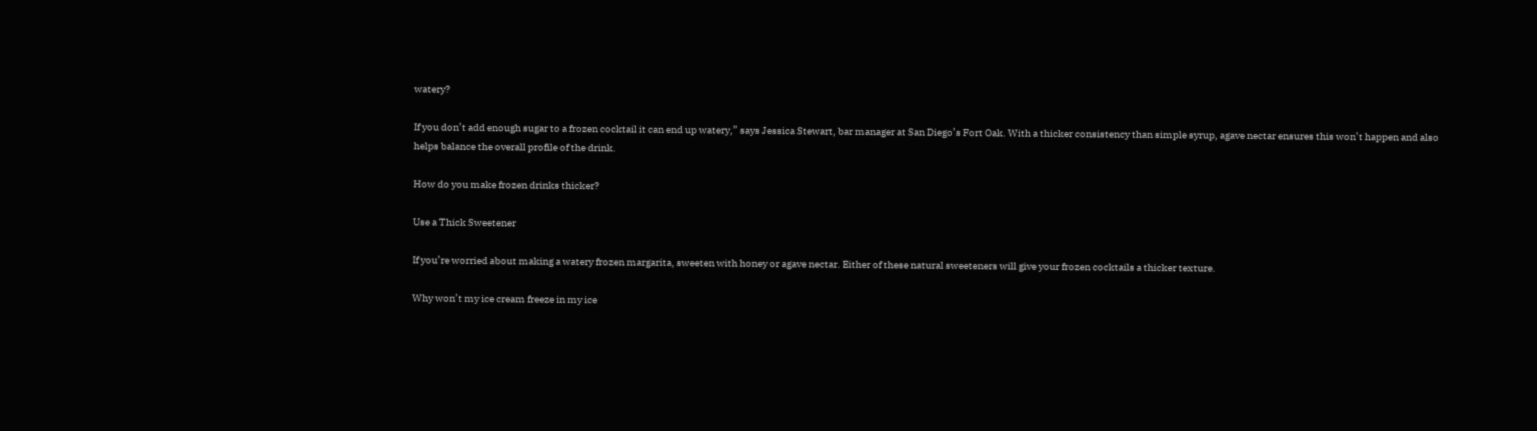watery?

If you don’t add enough sugar to a frozen cocktail it can end up watery,” says Jessica Stewart, bar manager at San Diego’s Fort Oak. With a thicker consistency than simple syrup, agave nectar ensures this won’t happen and also helps balance the overall profile of the drink.

How do you make frozen drinks thicker?

Use a Thick Sweetener

If you’re worried about making a watery frozen margarita, sweeten with honey or agave nectar. Either of these natural sweeteners will give your frozen cocktails a thicker texture.

Why won’t my ice cream freeze in my ice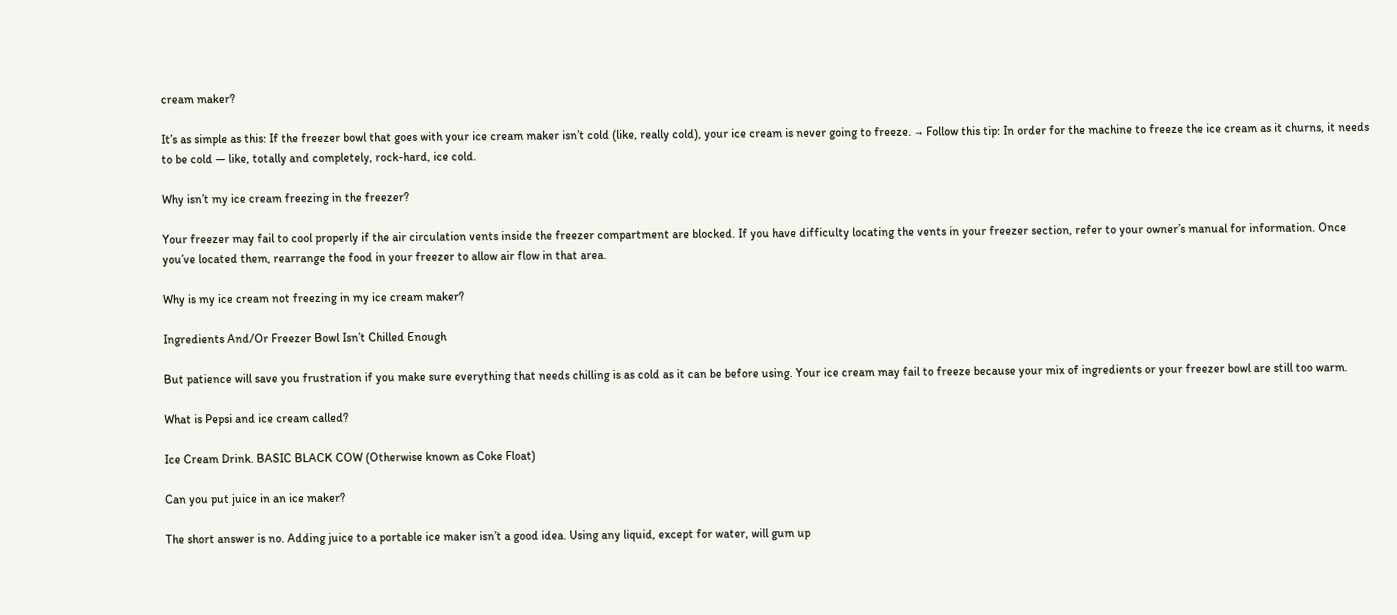cream maker?

It’s as simple as this: If the freezer bowl that goes with your ice cream maker isn’t cold (like, really cold), your ice cream is never going to freeze. → Follow this tip: In order for the machine to freeze the ice cream as it churns, it needs to be cold — like, totally and completely, rock-hard, ice cold.

Why isn’t my ice cream freezing in the freezer?

Your freezer may fail to cool properly if the air circulation vents inside the freezer compartment are blocked. If you have difficulty locating the vents in your freezer section, refer to your owner’s manual for information. Once you’ve located them, rearrange the food in your freezer to allow air flow in that area.

Why is my ice cream not freezing in my ice cream maker?

Ingredients And/Or Freezer Bowl Isn’t Chilled Enough

But patience will save you frustration if you make sure everything that needs chilling is as cold as it can be before using. Your ice cream may fail to freeze because your mix of ingredients or your freezer bowl are still too warm.

What is Pepsi and ice cream called?

Ice Cream Drink. BASIC BLACK COW (Otherwise known as Coke Float)

Can you put juice in an ice maker?

The short answer is no. Adding juice to a portable ice maker isn’t a good idea. Using any liquid, except for water, will gum up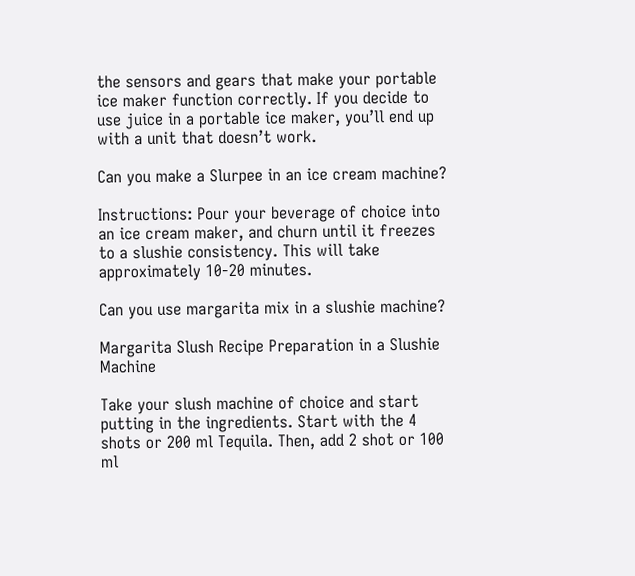the sensors and gears that make your portable ice maker function correctly. If you decide to use juice in a portable ice maker, you’ll end up with a unit that doesn’t work.

Can you make a Slurpee in an ice cream machine?

Instructions: Pour your beverage of choice into an ice cream maker, and churn until it freezes to a slushie consistency. This will take approximately 10-20 minutes.

Can you use margarita mix in a slushie machine?

Margarita Slush Recipe Preparation in a Slushie Machine

Take your slush machine of choice and start putting in the ingredients. Start with the 4 shots or 200 ml Tequila. Then, add 2 shot or 100 ml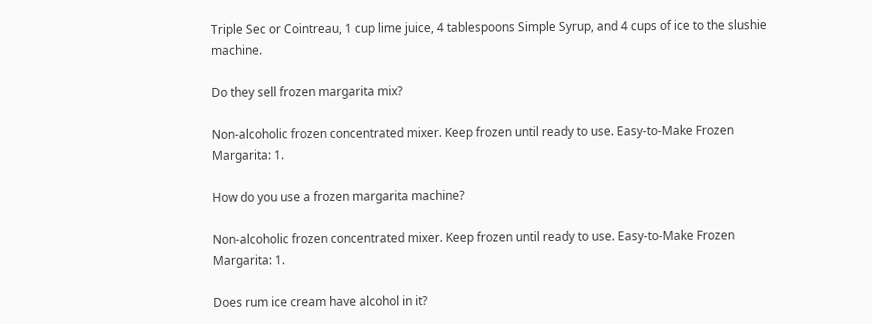Triple Sec or Cointreau, 1 cup lime juice, 4 tablespoons Simple Syrup, and 4 cups of ice to the slushie machine.

Do they sell frozen margarita mix?

Non-alcoholic frozen concentrated mixer. Keep frozen until ready to use. Easy-to-Make Frozen Margarita: 1.

How do you use a frozen margarita machine?

Non-alcoholic frozen concentrated mixer. Keep frozen until ready to use. Easy-to-Make Frozen Margarita: 1.

Does rum ice cream have alcohol in it?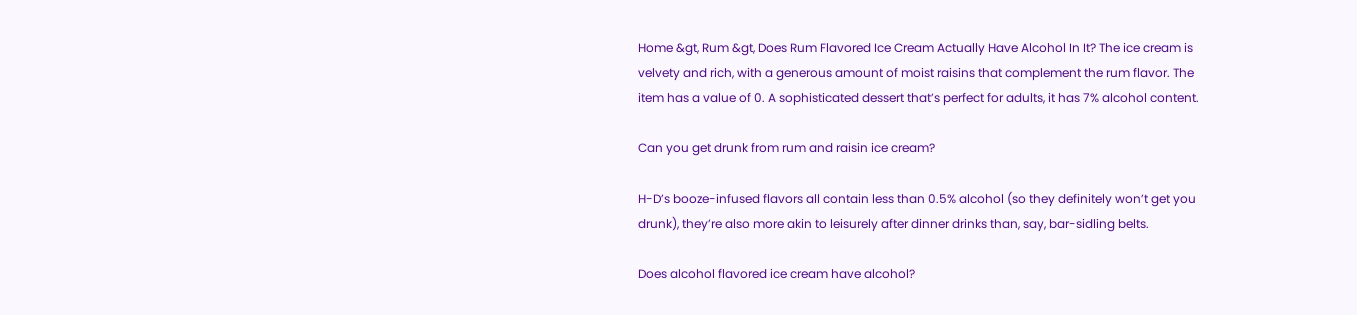Home &gt, Rum &gt, Does Rum Flavored Ice Cream Actually Have Alcohol In It? The ice cream is velvety and rich, with a generous amount of moist raisins that complement the rum flavor. The item has a value of 0. A sophisticated dessert that’s perfect for adults, it has 7% alcohol content.

Can you get drunk from rum and raisin ice cream?

H-D’s booze-infused flavors all contain less than 0.5% alcohol (so they definitely won’t get you drunk), they’re also more akin to leisurely after dinner drinks than, say, bar-sidling belts.

Does alcohol flavored ice cream have alcohol?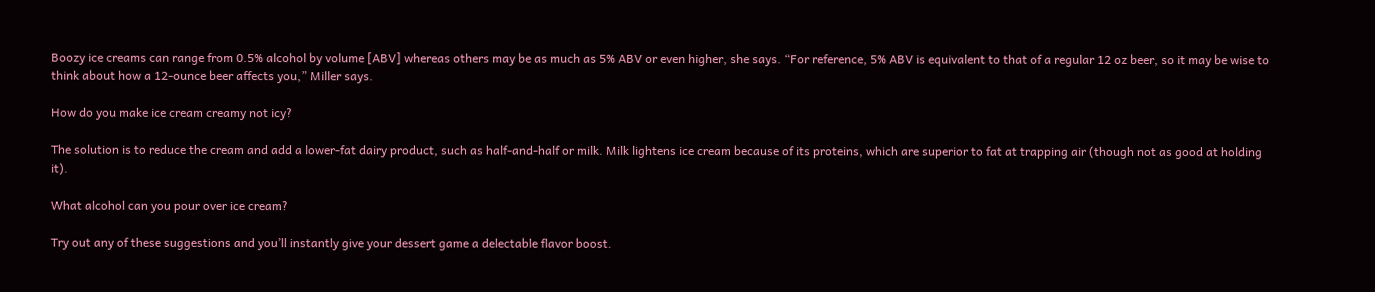Boozy ice creams can range from 0.5% alcohol by volume [ABV] whereas others may be as much as 5% ABV or even higher, she says. “For reference, 5% ABV is equivalent to that of a regular 12 oz beer, so it may be wise to think about how a 12-ounce beer affects you,” Miller says.

How do you make ice cream creamy not icy?

The solution is to reduce the cream and add a lower-fat dairy product, such as half-and-half or milk. Milk lightens ice cream because of its proteins, which are superior to fat at trapping air (though not as good at holding it).

What alcohol can you pour over ice cream?

Try out any of these suggestions and you’ll instantly give your dessert game a delectable flavor boost.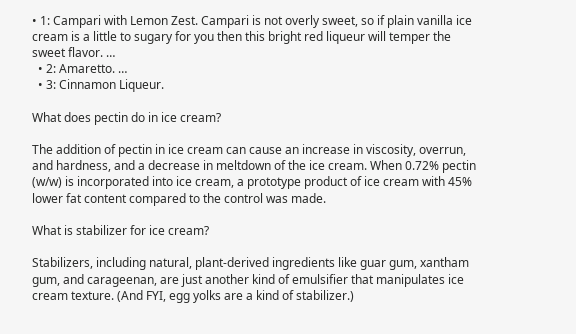• 1: Campari with Lemon Zest. Campari is not overly sweet, so if plain vanilla ice cream is a little to sugary for you then this bright red liqueur will temper the sweet flavor. …
  • 2: Amaretto. …
  • 3: Cinnamon Liqueur.

What does pectin do in ice cream?

The addition of pectin in ice cream can cause an increase in viscosity, overrun, and hardness, and a decrease in meltdown of the ice cream. When 0.72% pectin (w/w) is incorporated into ice cream, a prototype product of ice cream with 45% lower fat content compared to the control was made.

What is stabilizer for ice cream?

Stabilizers, including natural, plant-derived ingredients like guar gum, xantham gum, and carageenan, are just another kind of emulsifier that manipulates ice cream texture. (And FYI, egg yolks are a kind of stabilizer.)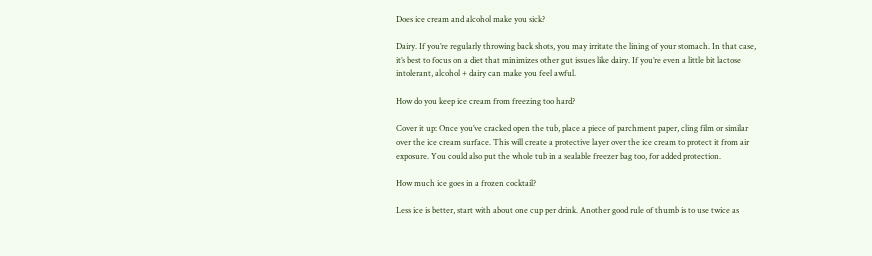Does ice cream and alcohol make you sick?

Dairy. If you’re regularly throwing back shots, you may irritate the lining of your stomach. In that case, it’s best to focus on a diet that minimizes other gut issues like dairy. If you’re even a little bit lactose intolerant, alcohol + dairy can make you feel awful.

How do you keep ice cream from freezing too hard?

Cover it up: Once you’ve cracked open the tub, place a piece of parchment paper, cling film or similar over the ice cream surface. This will create a protective layer over the ice cream to protect it from air exposure. You could also put the whole tub in a sealable freezer bag too, for added protection.

How much ice goes in a frozen cocktail?

Less ice is better, start with about one cup per drink. Another good rule of thumb is to use twice as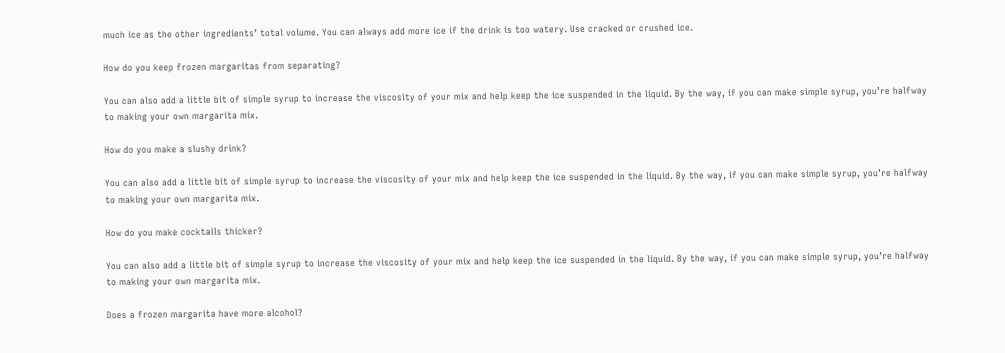much ice as the other ingredients’ total volume. You can always add more ice if the drink is too watery. Use cracked or crushed ice.

How do you keep frozen margaritas from separating?

You can also add a little bit of simple syrup to increase the viscosity of your mix and help keep the ice suspended in the liquid. By the way, if you can make simple syrup, you’re halfway to making your own margarita mix.

How do you make a slushy drink?

You can also add a little bit of simple syrup to increase the viscosity of your mix and help keep the ice suspended in the liquid. By the way, if you can make simple syrup, you’re halfway to making your own margarita mix.

How do you make cocktails thicker?

You can also add a little bit of simple syrup to increase the viscosity of your mix and help keep the ice suspended in the liquid. By the way, if you can make simple syrup, you’re halfway to making your own margarita mix.

Does a frozen margarita have more alcohol?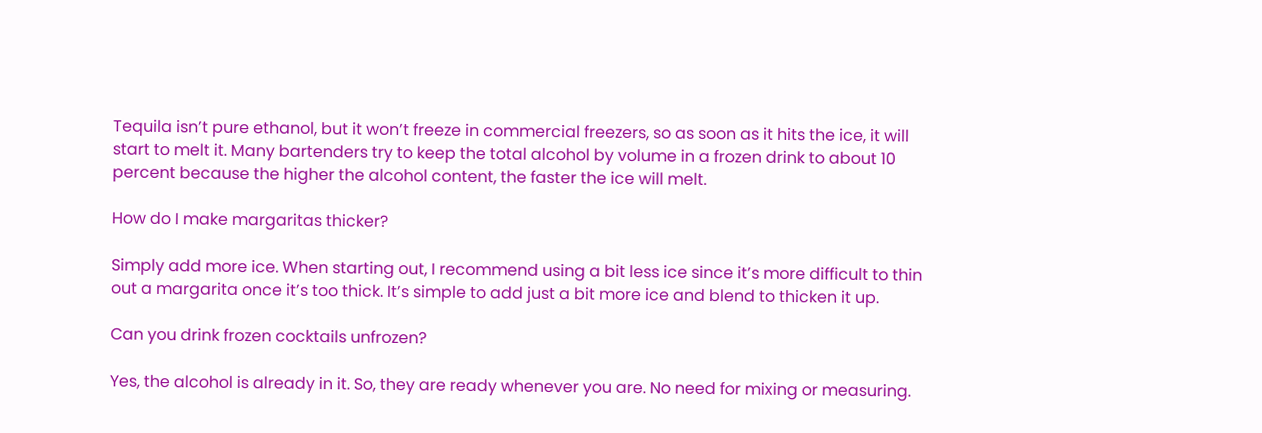Tequila isn’t pure ethanol, but it won’t freeze in commercial freezers, so as soon as it hits the ice, it will start to melt it. Many bartenders try to keep the total alcohol by volume in a frozen drink to about 10 percent because the higher the alcohol content, the faster the ice will melt.

How do I make margaritas thicker?

Simply add more ice. When starting out, I recommend using a bit less ice since it’s more difficult to thin out a margarita once it’s too thick. It’s simple to add just a bit more ice and blend to thicken it up.

Can you drink frozen cocktails unfrozen?

Yes, the alcohol is already in it. So, they are ready whenever you are. No need for mixing or measuring.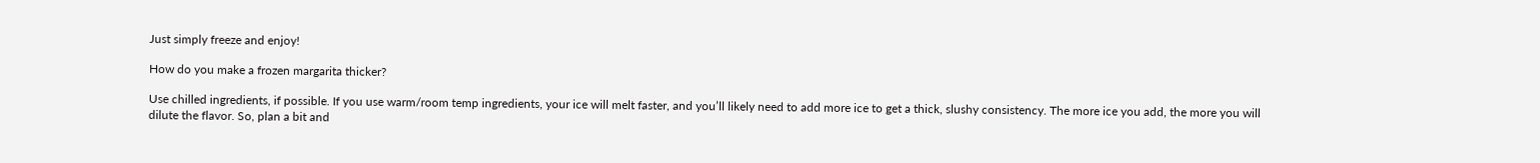Just simply freeze and enjoy!

How do you make a frozen margarita thicker?

Use chilled ingredients, if possible. If you use warm/room temp ingredients, your ice will melt faster, and you’ll likely need to add more ice to get a thick, slushy consistency. The more ice you add, the more you will dilute the flavor. So, plan a bit and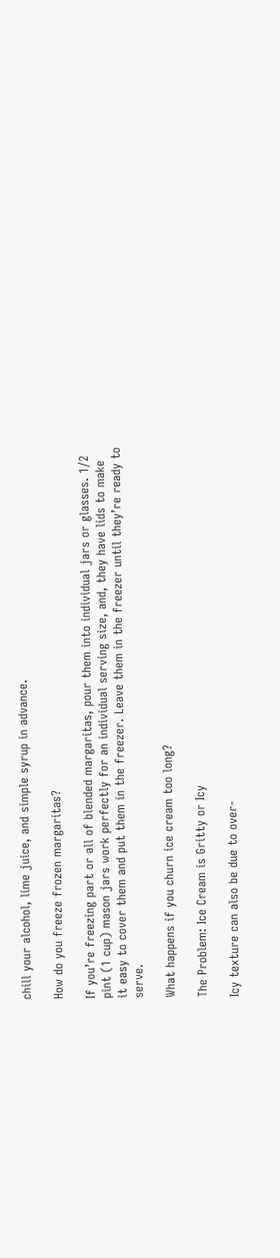chill your alcohol, lime juice, and simple syrup in advance.

How do you freeze frozen margaritas?

If you’re freezing part or all of blended margaritas, pour them into individual jars or glasses. 1/2 pint (1 cup) mason jars work perfectly for an individual serving size, and, they have lids to make it easy to cover them and put them in the freezer. Leave them in the freezer until they’re ready to serve.

What happens if you churn ice cream too long?

The Problem: Ice Cream is Gritty or Icy

Icy texture can also be due to over-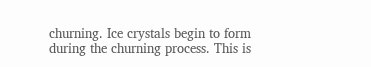churning. Ice crystals begin to form during the churning process. This is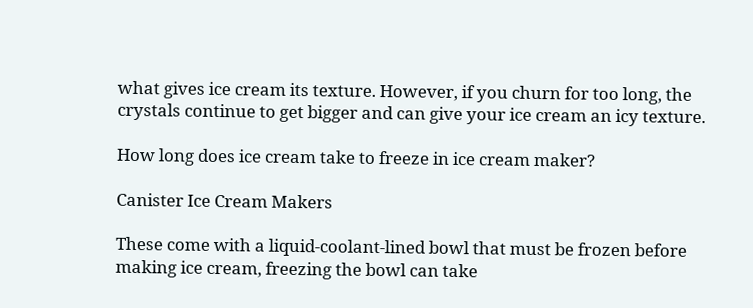what gives ice cream its texture. However, if you churn for too long, the crystals continue to get bigger and can give your ice cream an icy texture.

How long does ice cream take to freeze in ice cream maker?

Canister Ice Cream Makers

These come with a liquid-coolant-lined bowl that must be frozen before making ice cream, freezing the bowl can take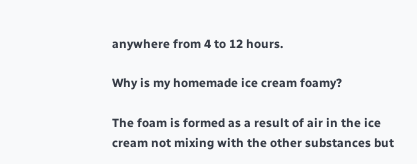anywhere from 4 to 12 hours.

Why is my homemade ice cream foamy?

The foam is formed as a result of air in the ice cream not mixing with the other substances but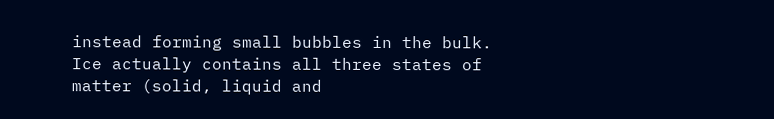instead forming small bubbles in the bulk. Ice actually contains all three states of matter (solid, liquid and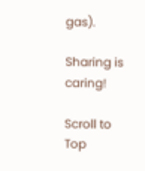gas).

Sharing is caring!

Scroll to Top